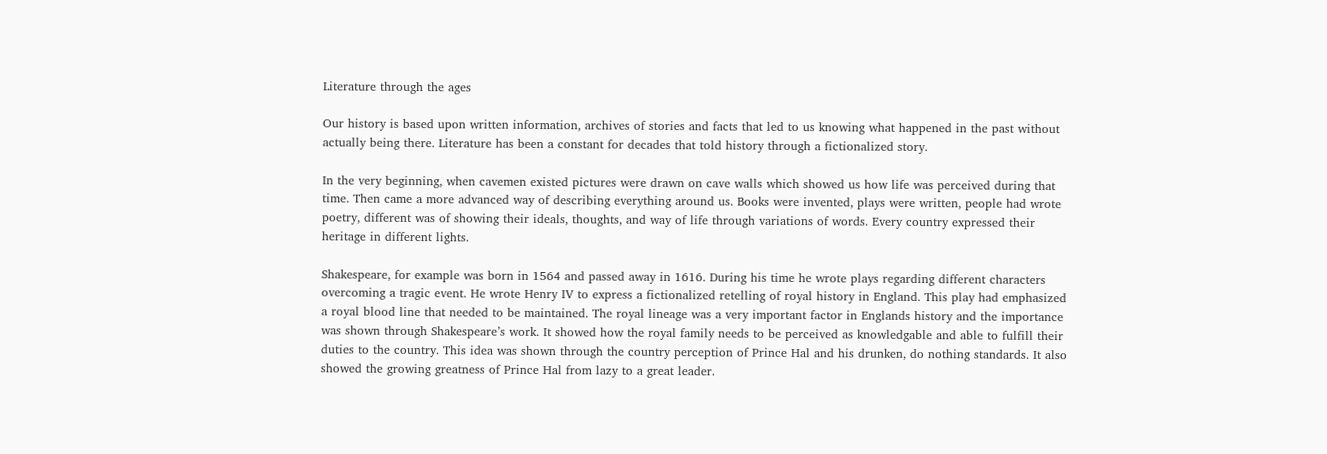Literature through the ages

Our history is based upon written information, archives of stories and facts that led to us knowing what happened in the past without actually being there. Literature has been a constant for decades that told history through a fictionalized story.

In the very beginning, when cavemen existed pictures were drawn on cave walls which showed us how life was perceived during that time. Then came a more advanced way of describing everything around us. Books were invented, plays were written, people had wrote poetry, different was of showing their ideals, thoughts, and way of life through variations of words. Every country expressed their heritage in different lights.

Shakespeare, for example was born in 1564 and passed away in 1616. During his time he wrote plays regarding different characters overcoming a tragic event. He wrote Henry IV to express a fictionalized retelling of royal history in England. This play had emphasized a royal blood line that needed to be maintained. The royal lineage was a very important factor in Englands history and the importance was shown through Shakespeare’s work. It showed how the royal family needs to be perceived as knowledgable and able to fulfill their duties to the country. This idea was shown through the country perception of Prince Hal and his drunken, do nothing standards. It also showed the growing greatness of Prince Hal from lazy to a great leader.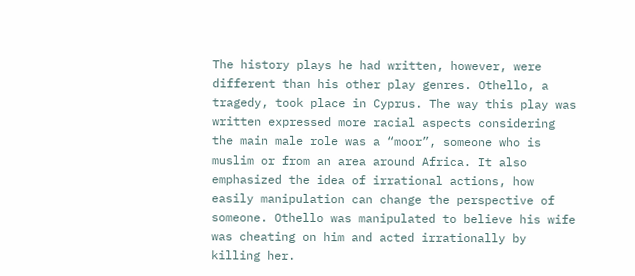The history plays he had written, however, were different than his other play genres. Othello, a tragedy, took place in Cyprus. The way this play was written expressed more racial aspects considering the main male role was a “moor”, someone who is muslim or from an area around Africa. It also emphasized the idea of irrational actions, how easily manipulation can change the perspective of someone. Othello was manipulated to believe his wife was cheating on him and acted irrationally by killing her.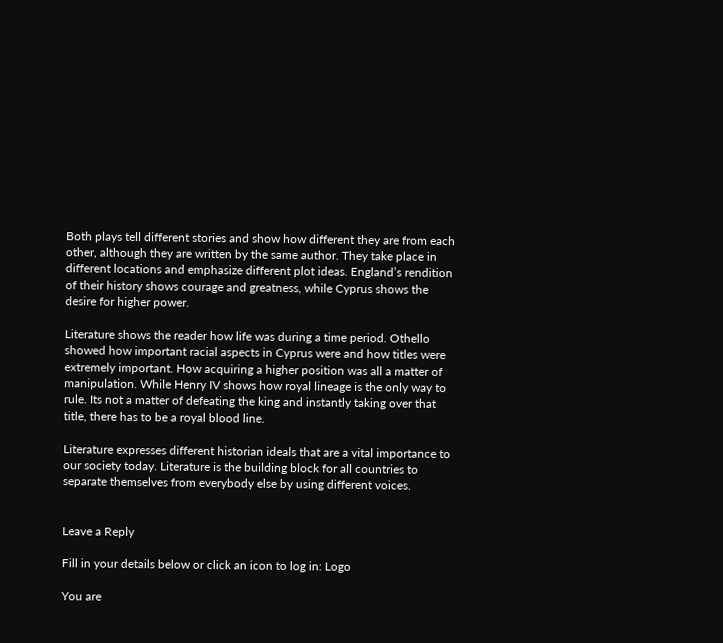Both plays tell different stories and show how different they are from each other, although they are written by the same author. They take place in different locations and emphasize different plot ideas. England’s rendition of their history shows courage and greatness, while Cyprus shows the desire for higher power.

Literature shows the reader how life was during a time period. Othello showed how important racial aspects in Cyprus were and how titles were extremely important. How acquiring a higher position was all a matter of manipulation. While Henry IV shows how royal lineage is the only way to rule. Its not a matter of defeating the king and instantly taking over that title, there has to be a royal blood line.

Literature expresses different historian ideals that are a vital importance to our society today. Literature is the building block for all countries to separate themselves from everybody else by using different voices.


Leave a Reply

Fill in your details below or click an icon to log in: Logo

You are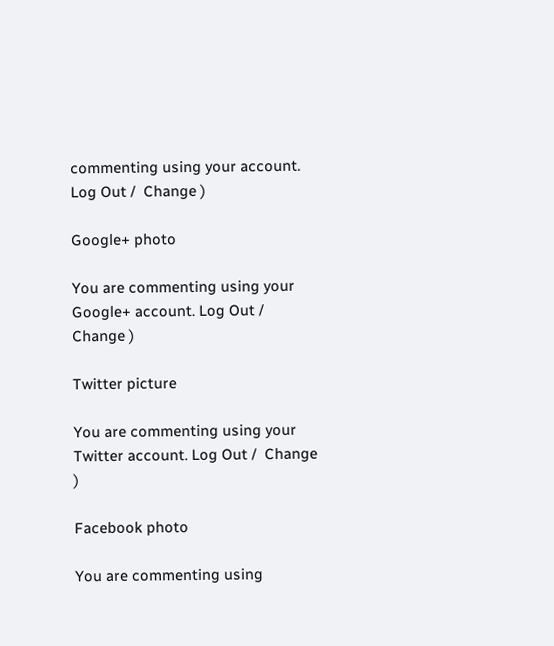commenting using your account. Log Out /  Change )

Google+ photo

You are commenting using your Google+ account. Log Out /  Change )

Twitter picture

You are commenting using your Twitter account. Log Out /  Change )

Facebook photo

You are commenting using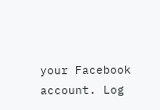your Facebook account. Log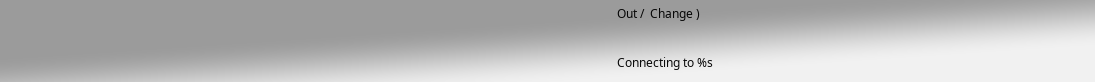Out /  Change )

Connecting to %s